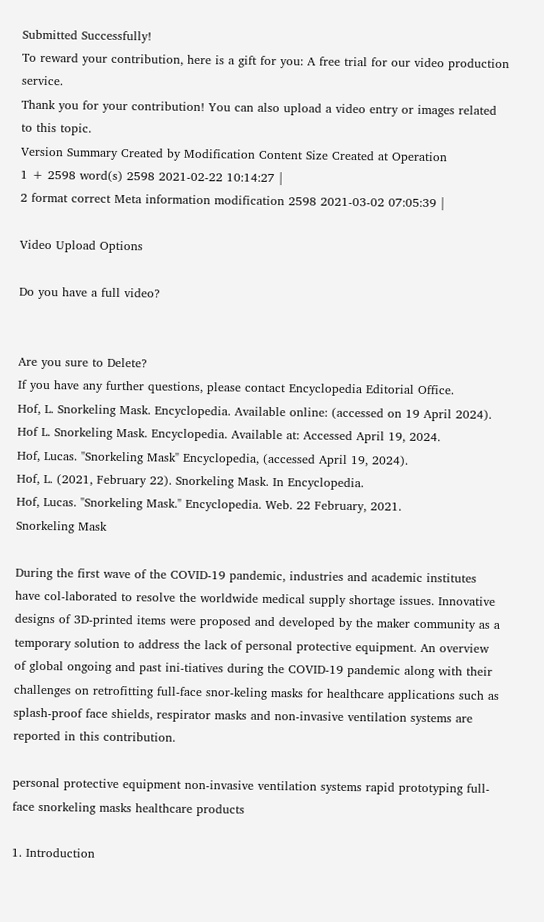Submitted Successfully!
To reward your contribution, here is a gift for you: A free trial for our video production service.
Thank you for your contribution! You can also upload a video entry or images related to this topic.
Version Summary Created by Modification Content Size Created at Operation
1 + 2598 word(s) 2598 2021-02-22 10:14:27 |
2 format correct Meta information modification 2598 2021-03-02 07:05:39 |

Video Upload Options

Do you have a full video?


Are you sure to Delete?
If you have any further questions, please contact Encyclopedia Editorial Office.
Hof, L. Snorkeling Mask. Encyclopedia. Available online: (accessed on 19 April 2024).
Hof L. Snorkeling Mask. Encyclopedia. Available at: Accessed April 19, 2024.
Hof, Lucas. "Snorkeling Mask" Encyclopedia, (accessed April 19, 2024).
Hof, L. (2021, February 22). Snorkeling Mask. In Encyclopedia.
Hof, Lucas. "Snorkeling Mask." Encyclopedia. Web. 22 February, 2021.
Snorkeling Mask

During the first wave of the COVID-19 pandemic, industries and academic institutes have col-laborated to resolve the worldwide medical supply shortage issues. Innovative designs of 3D-printed items were proposed and developed by the maker community as a temporary solution to address the lack of personal protective equipment. An overview of global ongoing and past ini-tiatives during the COVID-19 pandemic along with their challenges on retrofitting full-face snor-keling masks for healthcare applications such as splash-proof face shields, respirator masks and non-invasive ventilation systems are reported in this contribution.

personal protective equipment non-invasive ventilation systems rapid prototyping full-face snorkeling masks healthcare products

1. Introduction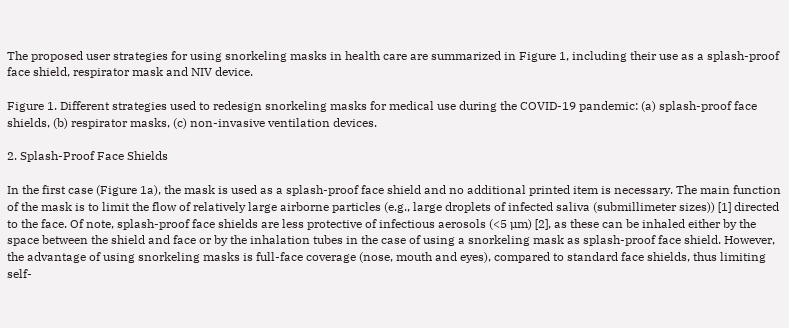The proposed user strategies for using snorkeling masks in health care are summarized in Figure 1, including their use as a splash-proof face shield, respirator mask and NIV device.

Figure 1. Different strategies used to redesign snorkeling masks for medical use during the COVID-19 pandemic: (a) splash-proof face shields, (b) respirator masks, (c) non-invasive ventilation devices.

2. Splash-Proof Face Shields

In the first case (Figure 1a), the mask is used as a splash-proof face shield and no additional printed item is necessary. The main function of the mask is to limit the flow of relatively large airborne particles (e.g., large droplets of infected saliva (submillimeter sizes)) [1] directed to the face. Of note, splash-proof face shields are less protective of infectious aerosols (<5 µm) [2], as these can be inhaled either by the space between the shield and face or by the inhalation tubes in the case of using a snorkeling mask as splash-proof face shield. However, the advantage of using snorkeling masks is full-face coverage (nose, mouth and eyes), compared to standard face shields, thus limiting self-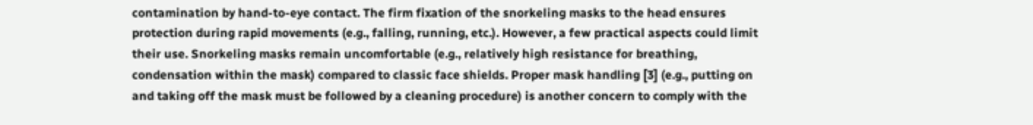contamination by hand-to-eye contact. The firm fixation of the snorkeling masks to the head ensures protection during rapid movements (e.g., falling, running, etc.). However, a few practical aspects could limit their use. Snorkeling masks remain uncomfortable (e.g., relatively high resistance for breathing, condensation within the mask) compared to classic face shields. Proper mask handling [3] (e.g., putting on and taking off the mask must be followed by a cleaning procedure) is another concern to comply with the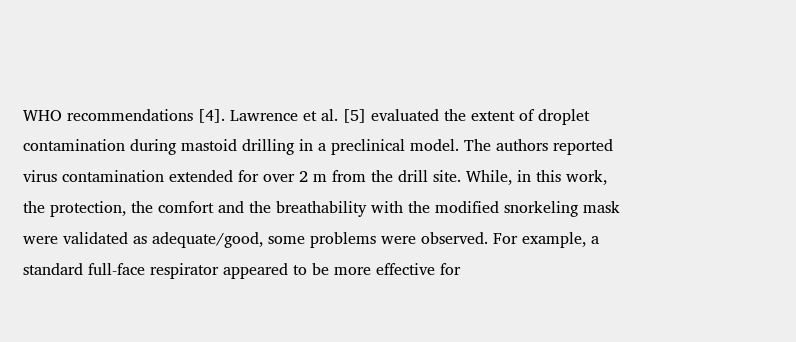WHO recommendations [4]. Lawrence et al. [5] evaluated the extent of droplet contamination during mastoid drilling in a preclinical model. The authors reported virus contamination extended for over 2 m from the drill site. While, in this work, the protection, the comfort and the breathability with the modified snorkeling mask were validated as adequate/good, some problems were observed. For example, a standard full-face respirator appeared to be more effective for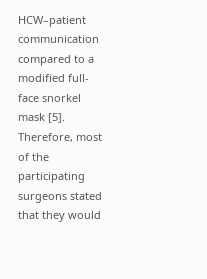HCW–patient communication compared to a modified full-face snorkel mask [5]. Therefore, most of the participating surgeons stated that they would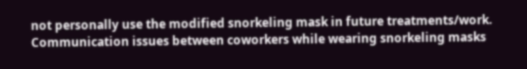not personally use the modified snorkeling mask in future treatments/work. Communication issues between coworkers while wearing snorkeling masks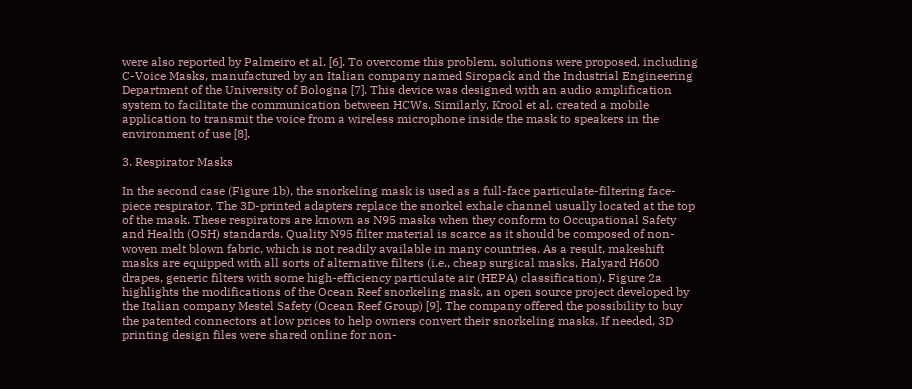were also reported by Palmeiro et al. [6]. To overcome this problem, solutions were proposed, including C-Voice Masks, manufactured by an Italian company named Siropack and the Industrial Engineering Department of the University of Bologna [7]. This device was designed with an audio amplification system to facilitate the communication between HCWs. Similarly, Krool et al. created a mobile application to transmit the voice from a wireless microphone inside the mask to speakers in the environment of use [8].

3. Respirator Masks

In the second case (Figure 1b), the snorkeling mask is used as a full-face particulate-filtering face-piece respirator. The 3D-printed adapters replace the snorkel exhale channel usually located at the top of the mask. These respirators are known as N95 masks when they conform to Occupational Safety and Health (OSH) standards. Quality N95 filter material is scarce as it should be composed of non-woven melt blown fabric, which is not readily available in many countries. As a result, makeshift masks are equipped with all sorts of alternative filters (i.e., cheap surgical masks, Halyard H600 drapes, generic filters with some high-efficiency particulate air (HEPA) classification). Figure 2a highlights the modifications of the Ocean Reef snorkeling mask, an open source project developed by the Italian company Mestel Safety (Ocean Reef Group) [9]. The company offered the possibility to buy the patented connectors at low prices to help owners convert their snorkeling masks. If needed, 3D printing design files were shared online for non-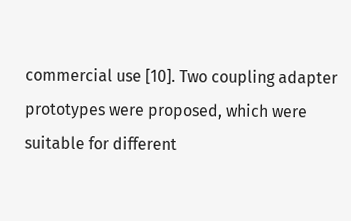commercial use [10]. Two coupling adapter prototypes were proposed, which were suitable for different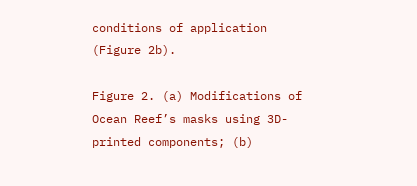conditions of application (Figure 2b).

Figure 2. (a) Modifications of Ocean Reef’s masks using 3D-printed components; (b)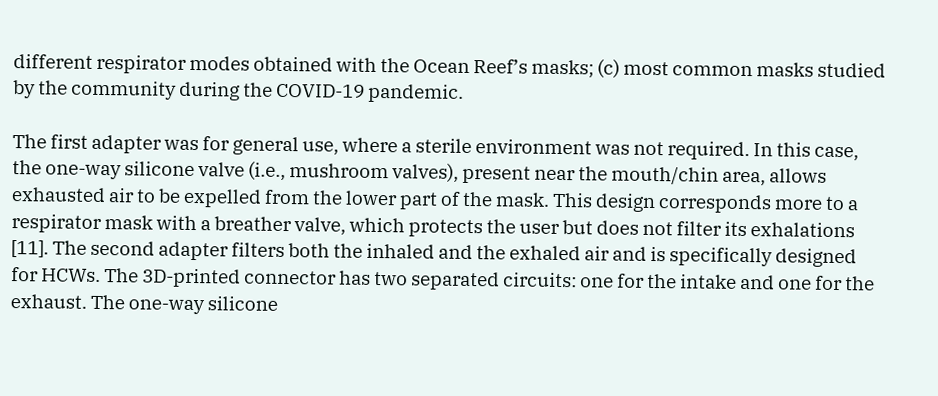different respirator modes obtained with the Ocean Reef’s masks; (c) most common masks studied by the community during the COVID-19 pandemic.

The first adapter was for general use, where a sterile environment was not required. In this case, the one-way silicone valve (i.e., mushroom valves), present near the mouth/chin area, allows exhausted air to be expelled from the lower part of the mask. This design corresponds more to a respirator mask with a breather valve, which protects the user but does not filter its exhalations [11]. The second adapter filters both the inhaled and the exhaled air and is specifically designed for HCWs. The 3D-printed connector has two separated circuits: one for the intake and one for the exhaust. The one-way silicone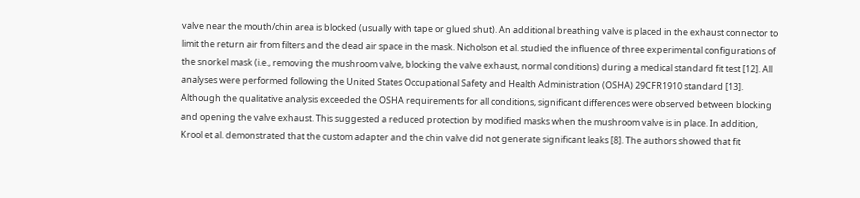valve near the mouth/chin area is blocked (usually with tape or glued shut). An additional breathing valve is placed in the exhaust connector to limit the return air from filters and the dead air space in the mask. Nicholson et al. studied the influence of three experimental configurations of the snorkel mask (i.e., removing the mushroom valve, blocking the valve exhaust, normal conditions) during a medical standard fit test [12]. All analyses were performed following the United States Occupational Safety and Health Administration (OSHA) 29CFR1910 standard [13]. Although the qualitative analysis exceeded the OSHA requirements for all conditions, significant differences were observed between blocking and opening the valve exhaust. This suggested a reduced protection by modified masks when the mushroom valve is in place. In addition, Krool et al. demonstrated that the custom adapter and the chin valve did not generate significant leaks [8]. The authors showed that fit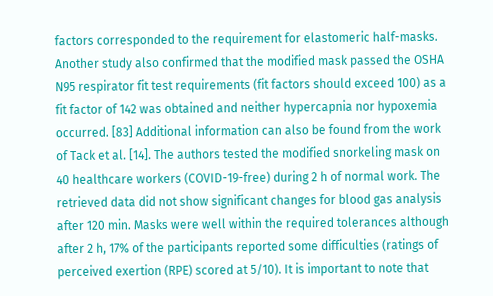factors corresponded to the requirement for elastomeric half-masks. Another study also confirmed that the modified mask passed the OSHA N95 respirator fit test requirements (fit factors should exceed 100) as a fit factor of 142 was obtained and neither hypercapnia nor hypoxemia occurred. [83] Additional information can also be found from the work of Tack et al. [14]. The authors tested the modified snorkeling mask on 40 healthcare workers (COVID-19-free) during 2 h of normal work. The retrieved data did not show significant changes for blood gas analysis after 120 min. Masks were well within the required tolerances although after 2 h, 17% of the participants reported some difficulties (ratings of perceived exertion (RPE) scored at 5/10). It is important to note that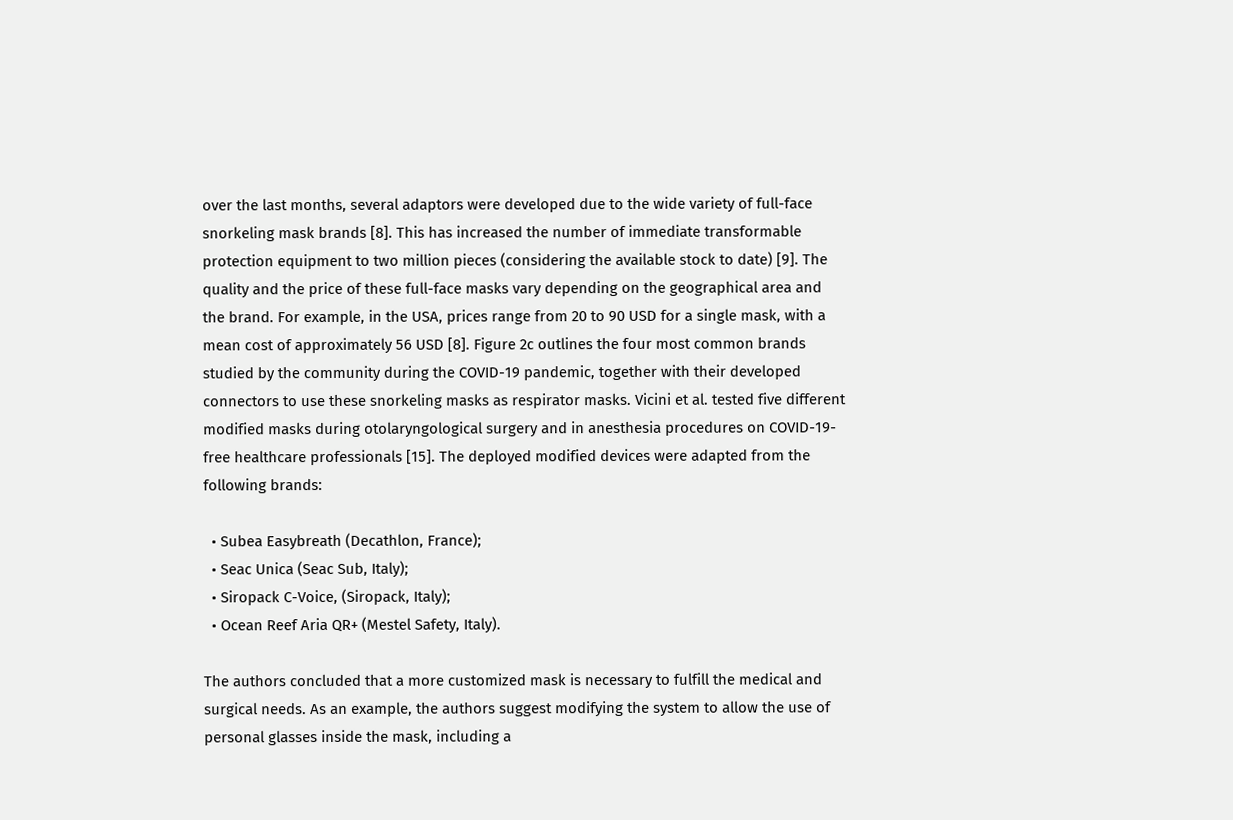over the last months, several adaptors were developed due to the wide variety of full-face snorkeling mask brands [8]. This has increased the number of immediate transformable protection equipment to two million pieces (considering the available stock to date) [9]. The quality and the price of these full-face masks vary depending on the geographical area and the brand. For example, in the USA, prices range from 20 to 90 USD for a single mask, with a mean cost of approximately 56 USD [8]. Figure 2c outlines the four most common brands studied by the community during the COVID-19 pandemic, together with their developed connectors to use these snorkeling masks as respirator masks. Vicini et al. tested five different modified masks during otolaryngological surgery and in anesthesia procedures on COVID-19-free healthcare professionals [15]. The deployed modified devices were adapted from the following brands:

  • Subea Easybreath (Decathlon, France);
  • Seac Unica (Seac Sub, Italy);
  • Siropack C-Voice, (Siropack, Italy);
  • Ocean Reef Aria QR+ (Mestel Safety, Italy).

The authors concluded that a more customized mask is necessary to fulfill the medical and surgical needs. As an example, the authors suggest modifying the system to allow the use of personal glasses inside the mask, including a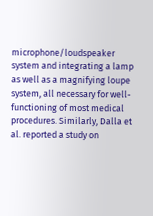microphone/loudspeaker system and integrating a lamp as well as a magnifying loupe system, all necessary for well-functioning of most medical procedures. Similarly, Dalla et al. reported a study on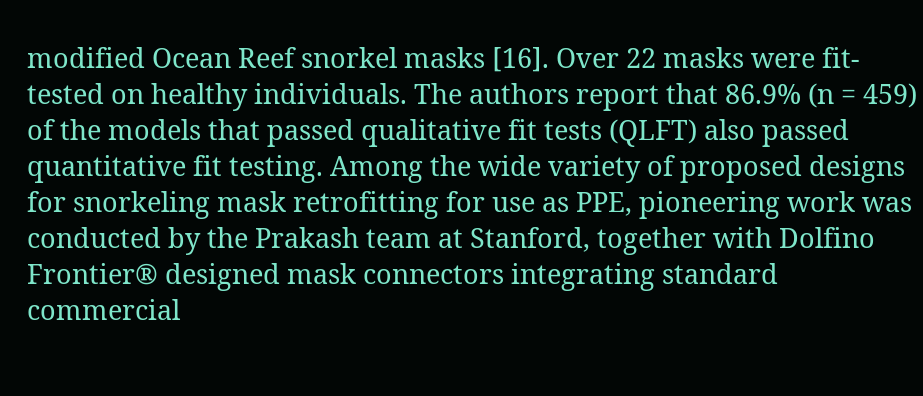modified Ocean Reef snorkel masks [16]. Over 22 masks were fit-tested on healthy individuals. The authors report that 86.9% (n = 459) of the models that passed qualitative fit tests (QLFT) also passed quantitative fit testing. Among the wide variety of proposed designs for snorkeling mask retrofitting for use as PPE, pioneering work was conducted by the Prakash team at Stanford, together with Dolfino Frontier® designed mask connectors integrating standard commercial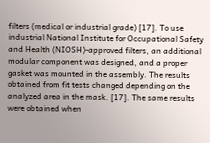filters (medical or industrial grade) [17]. To use industrial National Institute for Occupational Safety and Health (NIOSH)-approved filters, an additional modular component was designed, and a proper gasket was mounted in the assembly. The results obtained from fit tests changed depending on the analyzed area in the mask. [17]. The same results were obtained when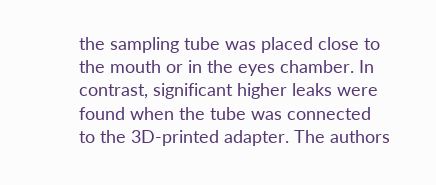the sampling tube was placed close to the mouth or in the eyes chamber. In contrast, significant higher leaks were found when the tube was connected to the 3D-printed adapter. The authors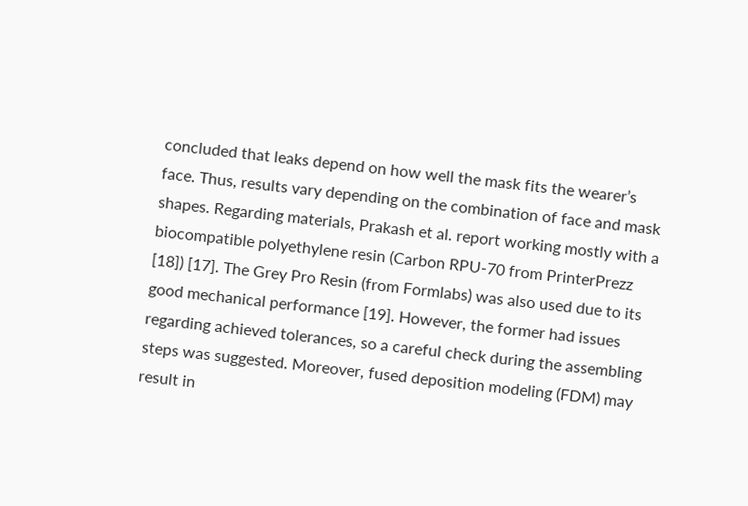concluded that leaks depend on how well the mask fits the wearer’s face. Thus, results vary depending on the combination of face and mask shapes. Regarding materials, Prakash et al. report working mostly with a biocompatible polyethylene resin (Carbon RPU-70 from PrinterPrezz [18]) [17]. The Grey Pro Resin (from Formlabs) was also used due to its good mechanical performance [19]. However, the former had issues regarding achieved tolerances, so a careful check during the assembling steps was suggested. Moreover, fused deposition modeling (FDM) may result in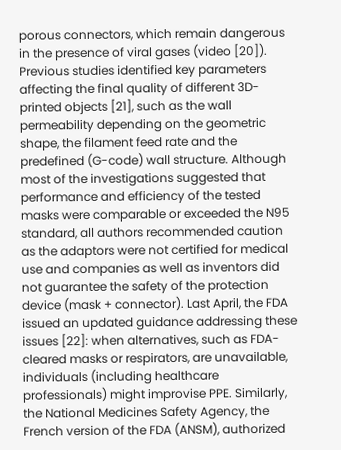porous connectors, which remain dangerous in the presence of viral gases (video [20]). Previous studies identified key parameters affecting the final quality of different 3D-printed objects [21], such as the wall permeability depending on the geometric shape, the filament feed rate and the predefined (G-code) wall structure. Although most of the investigations suggested that performance and efficiency of the tested masks were comparable or exceeded the N95 standard, all authors recommended caution as the adaptors were not certified for medical use and companies as well as inventors did not guarantee the safety of the protection device (mask + connector). Last April, the FDA issued an updated guidance addressing these issues [22]: when alternatives, such as FDA-cleared masks or respirators, are unavailable, individuals (including healthcare professionals) might improvise PPE. Similarly, the National Medicines Safety Agency, the French version of the FDA (ANSM), authorized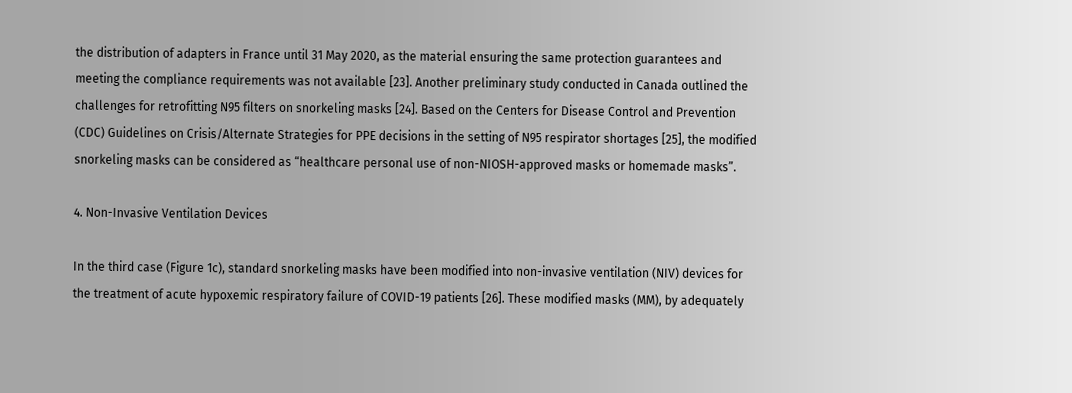the distribution of adapters in France until 31 May 2020, as the material ensuring the same protection guarantees and meeting the compliance requirements was not available [23]. Another preliminary study conducted in Canada outlined the challenges for retrofitting N95 filters on snorkeling masks [24]. Based on the Centers for Disease Control and Prevention (CDC) Guidelines on Crisis/Alternate Strategies for PPE decisions in the setting of N95 respirator shortages [25], the modified snorkeling masks can be considered as “healthcare personal use of non-NIOSH-approved masks or homemade masks”.

4. Non-Invasive Ventilation Devices

In the third case (Figure 1c), standard snorkeling masks have been modified into non-invasive ventilation (NIV) devices for the treatment of acute hypoxemic respiratory failure of COVID-19 patients [26]. These modified masks (MM), by adequately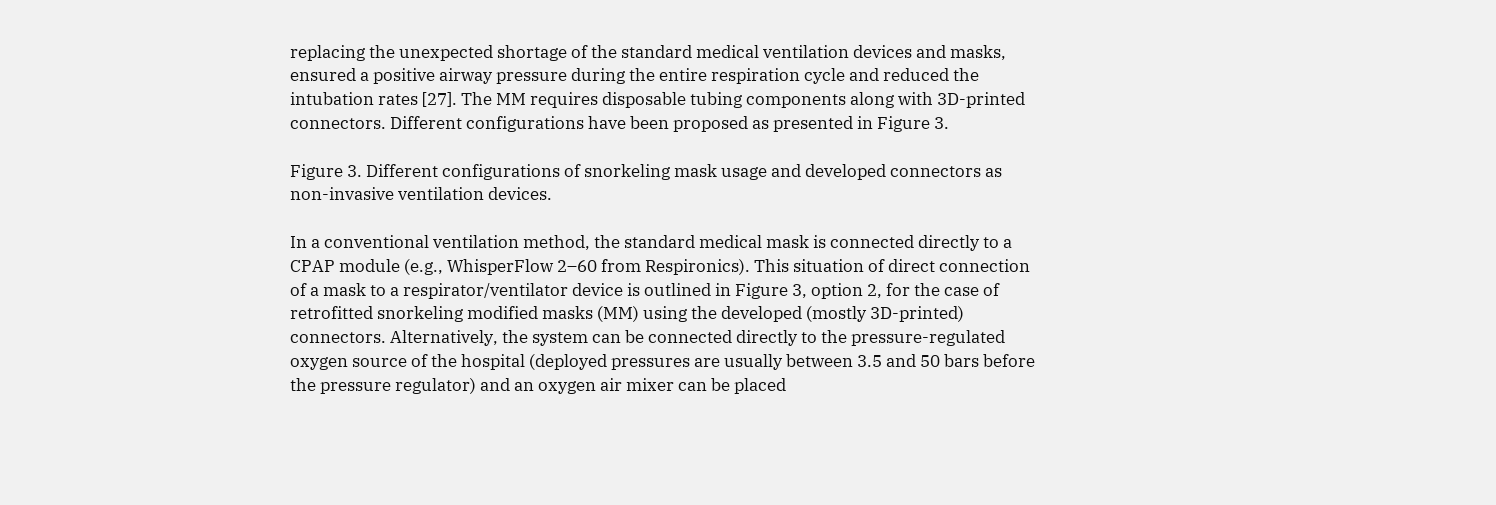replacing the unexpected shortage of the standard medical ventilation devices and masks, ensured a positive airway pressure during the entire respiration cycle and reduced the intubation rates [27]. The MM requires disposable tubing components along with 3D-printed connectors. Different configurations have been proposed as presented in Figure 3.

Figure 3. Different configurations of snorkeling mask usage and developed connectors as non-invasive ventilation devices.

In a conventional ventilation method, the standard medical mask is connected directly to a CPAP module (e.g., WhisperFlow 2–60 from Respironics). This situation of direct connection of a mask to a respirator/ventilator device is outlined in Figure 3, option 2, for the case of retrofitted snorkeling modified masks (MM) using the developed (mostly 3D-printed) connectors. Alternatively, the system can be connected directly to the pressure-regulated oxygen source of the hospital (deployed pressures are usually between 3.5 and 50 bars before the pressure regulator) and an oxygen air mixer can be placed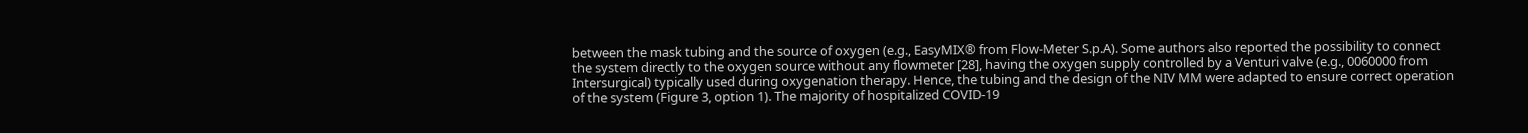between the mask tubing and the source of oxygen (e.g., EasyMIX® from Flow-Meter S.p.A). Some authors also reported the possibility to connect the system directly to the oxygen source without any flowmeter [28], having the oxygen supply controlled by a Venturi valve (e.g., 0060000 from Intersurgical) typically used during oxygenation therapy. Hence, the tubing and the design of the NIV MM were adapted to ensure correct operation of the system (Figure 3, option 1). The majority of hospitalized COVID-19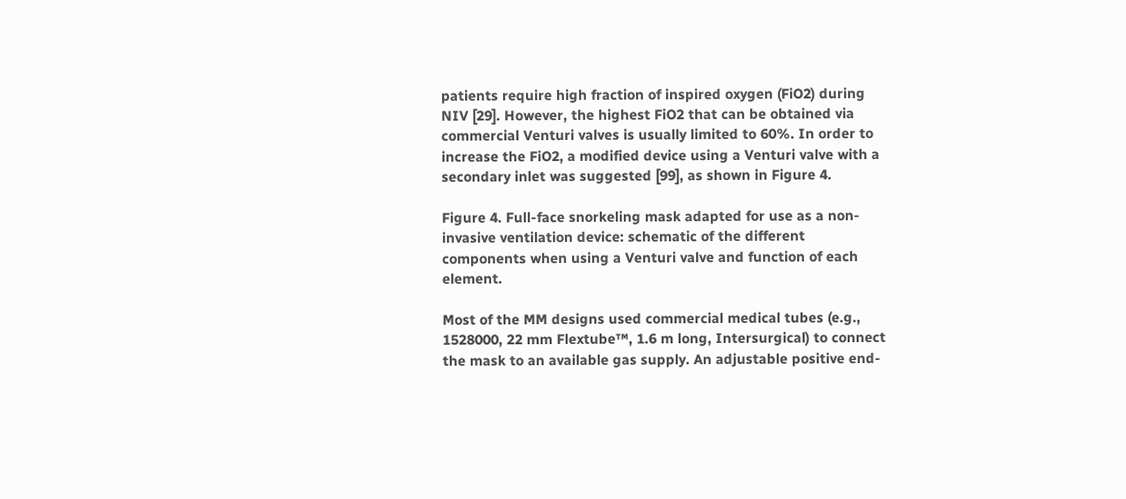patients require high fraction of inspired oxygen (FiO2) during NIV [29]. However, the highest FiO2 that can be obtained via commercial Venturi valves is usually limited to 60%. In order to increase the FiO2, a modified device using a Venturi valve with a secondary inlet was suggested [99], as shown in Figure 4.

Figure 4. Full-face snorkeling mask adapted for use as a non-invasive ventilation device: schematic of the different components when using a Venturi valve and function of each element.

Most of the MM designs used commercial medical tubes (e.g., 1528000, 22 mm Flextube™, 1.6 m long, Intersurgical) to connect the mask to an available gas supply. An adjustable positive end-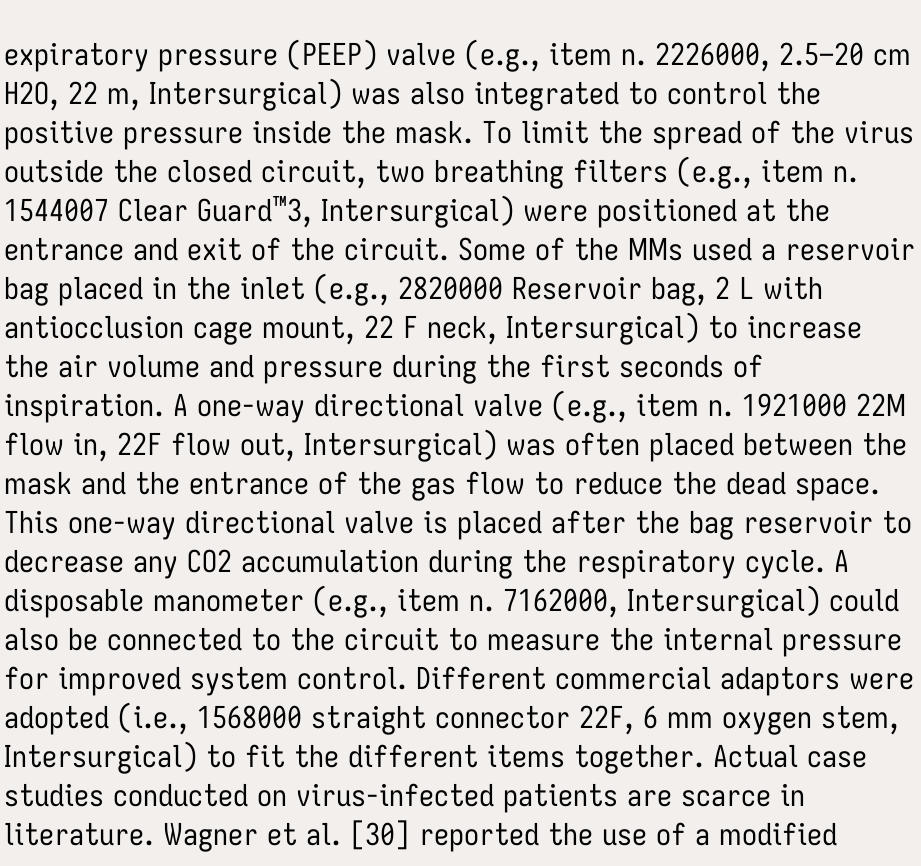expiratory pressure (PEEP) valve (e.g., item n. 2226000, 2.5–20 cm H2O, 22 m, Intersurgical) was also integrated to control the positive pressure inside the mask. To limit the spread of the virus outside the closed circuit, two breathing filters (e.g., item n. 1544007 Clear Guard™3, Intersurgical) were positioned at the entrance and exit of the circuit. Some of the MMs used a reservoir bag placed in the inlet (e.g., 2820000 Reservoir bag, 2 L with antiocclusion cage mount, 22 F neck, Intersurgical) to increase the air volume and pressure during the first seconds of inspiration. A one-way directional valve (e.g., item n. 1921000 22M flow in, 22F flow out, Intersurgical) was often placed between the mask and the entrance of the gas flow to reduce the dead space. This one-way directional valve is placed after the bag reservoir to decrease any CO2 accumulation during the respiratory cycle. A disposable manometer (e.g., item n. 7162000, Intersurgical) could also be connected to the circuit to measure the internal pressure for improved system control. Different commercial adaptors were adopted (i.e., 1568000 straight connector 22F, 6 mm oxygen stem, Intersurgical) to fit the different items together. Actual case studies conducted on virus-infected patients are scarce in literature. Wagner et al. [30] reported the use of a modified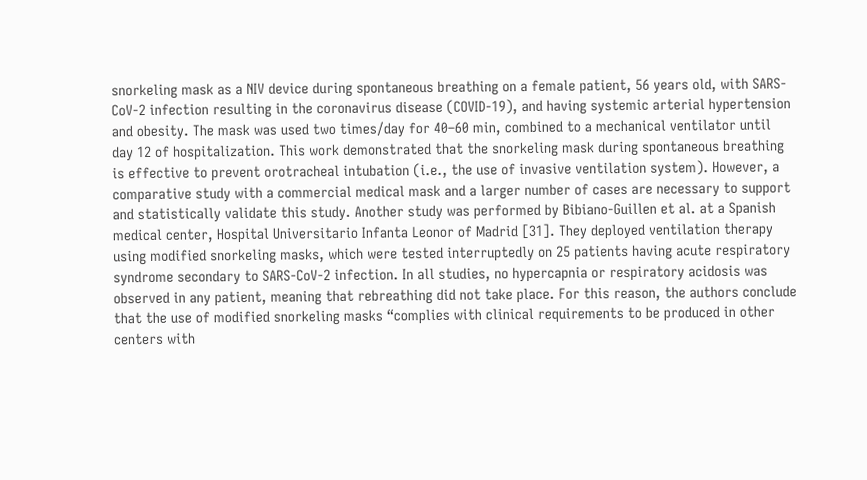snorkeling mask as a NIV device during spontaneous breathing on a female patient, 56 years old, with SARS-CoV-2 infection resulting in the coronavirus disease (COVID-19), and having systemic arterial hypertension and obesity. The mask was used two times/day for 40–60 min, combined to a mechanical ventilator until day 12 of hospitalization. This work demonstrated that the snorkeling mask during spontaneous breathing is effective to prevent orotracheal intubation (i.e., the use of invasive ventilation system). However, a comparative study with a commercial medical mask and a larger number of cases are necessary to support and statistically validate this study. Another study was performed by Bibiano-Guillen et al. at a Spanish medical center, Hospital Universitario Infanta Leonor of Madrid [31]. They deployed ventilation therapy using modified snorkeling masks, which were tested interruptedly on 25 patients having acute respiratory syndrome secondary to SARS-CoV-2 infection. In all studies, no hypercapnia or respiratory acidosis was observed in any patient, meaning that rebreathing did not take place. For this reason, the authors conclude that the use of modified snorkeling masks “complies with clinical requirements to be produced in other centers with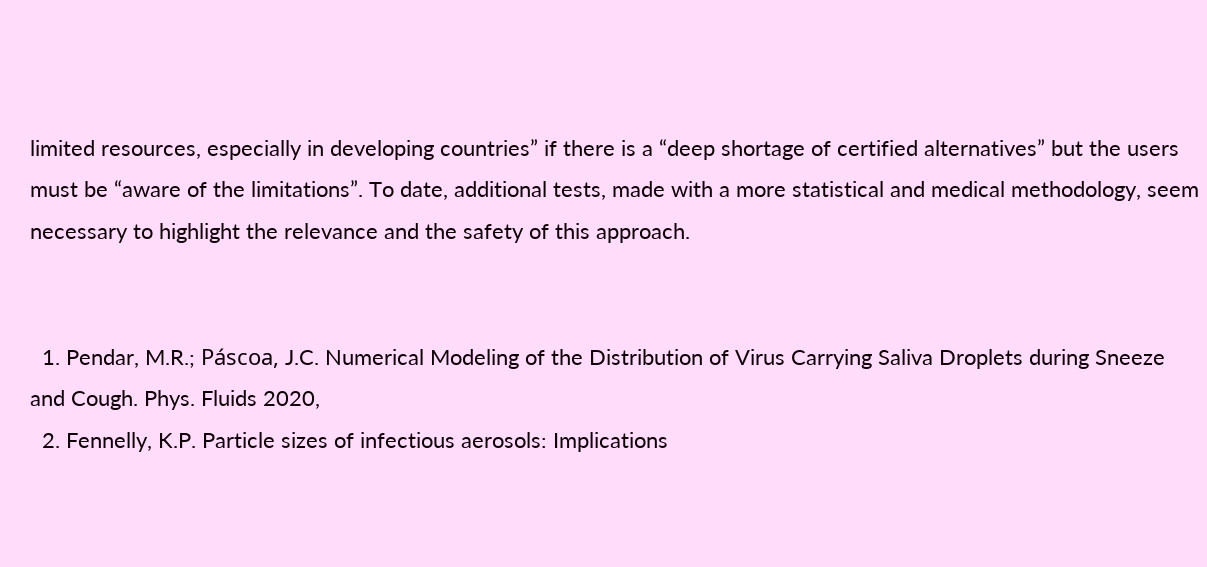limited resources, especially in developing countries” if there is a “deep shortage of certified alternatives” but the users must be “aware of the limitations”. To date, additional tests, made with a more statistical and medical methodology, seem necessary to highlight the relevance and the safety of this approach.


  1. Pendar, M.R.; Páscoa, J.C. Numerical Modeling of the Distribution of Virus Carrying Saliva Droplets during Sneeze and Cough. Phys. Fluids 2020,
  2. Fennelly, K.P. Particle sizes of infectious aerosols: Implications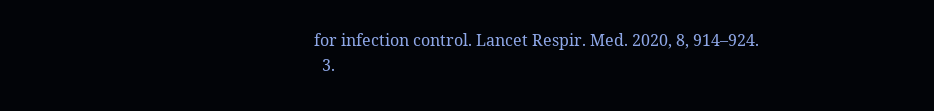for infection control. Lancet Respir. Med. 2020, 8, 914–924.
  3.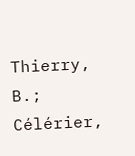Thierry, B.; Célérier,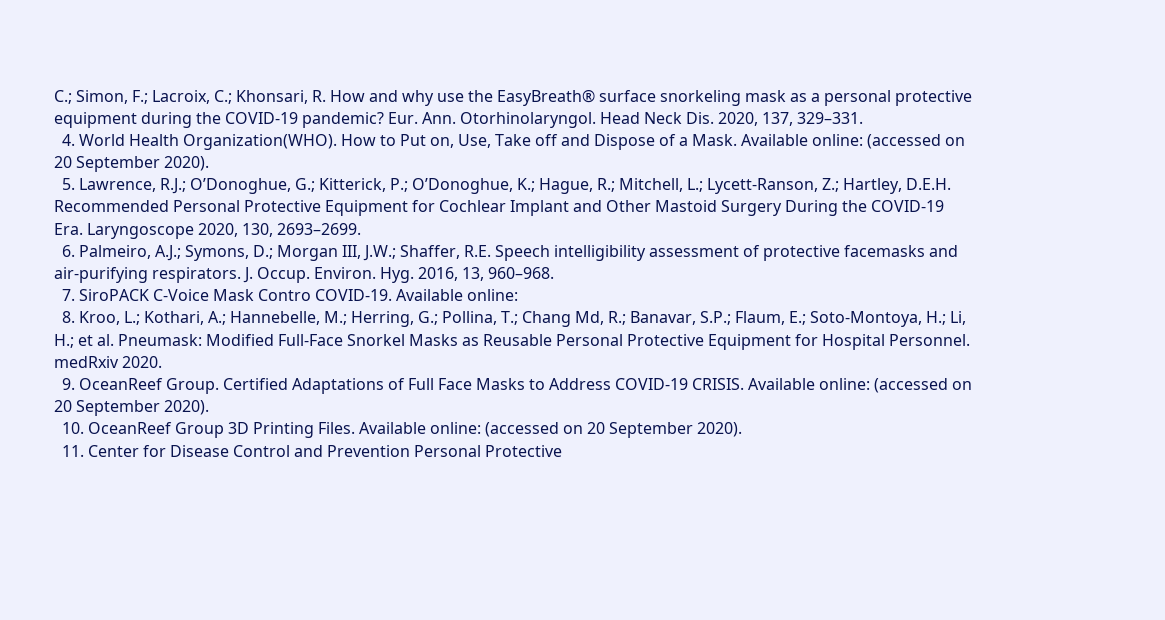C.; Simon, F.; Lacroix, C.; Khonsari, R. How and why use the EasyBreath® surface snorkeling mask as a personal protective equipment during the COVID-19 pandemic? Eur. Ann. Otorhinolaryngol. Head Neck Dis. 2020, 137, 329–331.
  4. World Health Organization(WHO). How to Put on, Use, Take off and Dispose of a Mask. Available online: (accessed on 20 September 2020).
  5. Lawrence, R.J.; O’Donoghue, G.; Kitterick, P.; O’Donoghue, K.; Hague, R.; Mitchell, L.; Lycett-Ranson, Z.; Hartley, D.E.H. Recommended Personal Protective Equipment for Cochlear Implant and Other Mastoid Surgery During the COVID-19 Era. Laryngoscope 2020, 130, 2693–2699.
  6. Palmeiro, A.J.; Symons, D.; Morgan III, J.W.; Shaffer, R.E. Speech intelligibility assessment of protective facemasks and air-purifying respirators. J. Occup. Environ. Hyg. 2016, 13, 960–968.
  7. SiroPACK C-Voice Mask Contro COVID-19. Available online:
  8. Kroo, L.; Kothari, A.; Hannebelle, M.; Herring, G.; Pollina, T.; Chang Md, R.; Banavar, S.P.; Flaum, E.; Soto-Montoya, H.; Li, H.; et al. Pneumask: Modified Full-Face Snorkel Masks as Reusable Personal Protective Equipment for Hospital Personnel. medRxiv 2020.
  9. OceanReef Group. Certified Adaptations of Full Face Masks to Address COVID-19 CRISIS. Available online: (accessed on 20 September 2020).
  10. OceanReef Group 3D Printing Files. Available online: (accessed on 20 September 2020).
  11. Center for Disease Control and Prevention Personal Protective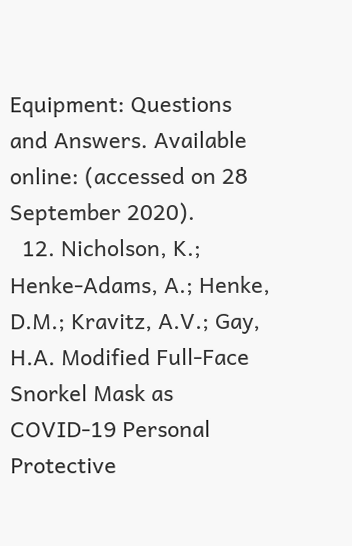Equipment: Questions and Answers. Available online: (accessed on 28 September 2020).
  12. Nicholson, K.; Henke-Adams, A.; Henke, D.M.; Kravitz, A.V.; Gay, H.A. Modified Full-Face Snorkel Mask as COVID-19 Personal Protective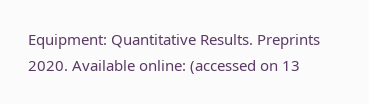Equipment: Quantitative Results. Preprints 2020. Available online: (accessed on 13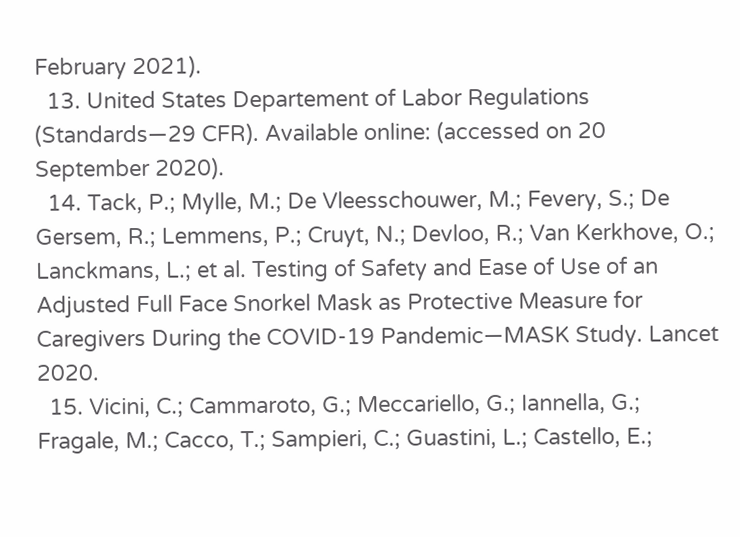February 2021).
  13. United States Departement of Labor Regulations (Standards—29 CFR). Available online: (accessed on 20 September 2020).
  14. Tack, P.; Mylle, M.; De Vleesschouwer, M.; Fevery, S.; De Gersem, R.; Lemmens, P.; Cruyt, N.; Devloo, R.; Van Kerkhove, O.; Lanckmans, L.; et al. Testing of Safety and Ease of Use of an Adjusted Full Face Snorkel Mask as Protective Measure for Caregivers During the COVID-19 Pandemic—MASK Study. Lancet 2020.
  15. Vicini, C.; Cammaroto, G.; Meccariello, G.; Iannella, G.; Fragale, M.; Cacco, T.; Sampieri, C.; Guastini, L.; Castello, E.;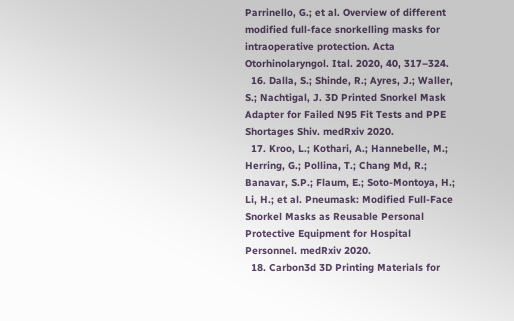Parrinello, G.; et al. Overview of different modified full-face snorkelling masks for intraoperative protection. Acta Otorhinolaryngol. Ital. 2020, 40, 317–324.
  16. Dalla, S.; Shinde, R.; Ayres, J.; Waller, S.; Nachtigal, J. 3D Printed Snorkel Mask Adapter for Failed N95 Fit Tests and PPE Shortages Shiv. medRxiv 2020.
  17. Kroo, L.; Kothari, A.; Hannebelle, M.; Herring, G.; Pollina, T.; Chang Md, R.; Banavar, S.P.; Flaum, E.; Soto-Montoya, H.; Li, H.; et al. Pneumask: Modified Full-Face Snorkel Masks as Reusable Personal Protective Equipment for Hospital Personnel. medRxiv 2020.
  18. Carbon3d 3D Printing Materials for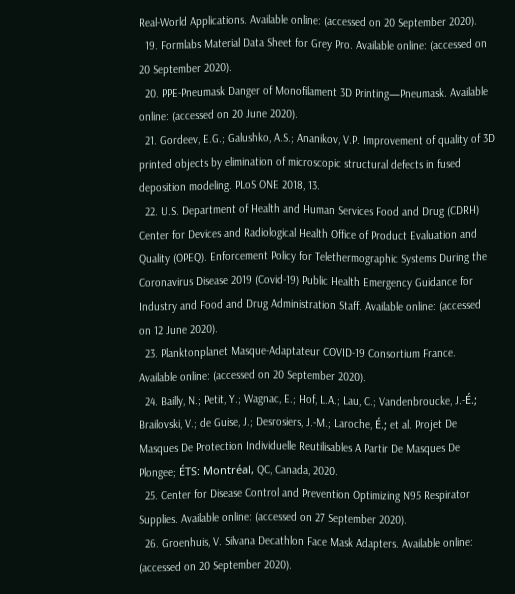Real-World Applications. Available online: (accessed on 20 September 2020).
  19. Formlabs Material Data Sheet for Grey Pro. Available online: (accessed on 20 September 2020).
  20. PPE-Pneumask Danger of Monofilament 3D Printing—Pneumask. Available online: (accessed on 20 June 2020).
  21. Gordeev, E.G.; Galushko, A.S.; Ananikov, V.P. Improvement of quality of 3D printed objects by elimination of microscopic structural defects in fused deposition modeling. PLoS ONE 2018, 13.
  22. U.S. Department of Health and Human Services Food and Drug (CDRH) Center for Devices and Radiological Health Office of Product Evaluation and Quality (OPEQ). Enforcement Policy for Telethermographic Systems During the Coronavirus Disease 2019 (Covid-19) Public Health Emergency Guidance for Industry and Food and Drug Administration Staff. Available online: (accessed on 12 June 2020).
  23. Planktonplanet Masque-Adaptateur COVID-19 Consortium France. Available online: (accessed on 20 September 2020).
  24. Bailly, N.; Petit, Y.; Wagnac, E.; Hof, L.A.; Lau, C.; Vandenbroucke, J.-É.; Brailovski, V.; de Guise, J.; Desrosiers, J.-M.; Laroche, É.; et al. Projet De Masques De Protection Individuelle Reutilisables A Partir De Masques De Plongee; ÉTS: Montréal, QC, Canada, 2020.
  25. Center for Disease Control and Prevention Optimizing N95 Respirator Supplies. Available online: (accessed on 27 September 2020).
  26. Groenhuis, V. Silvana Decathlon Face Mask Adapters. Available online: (accessed on 20 September 2020).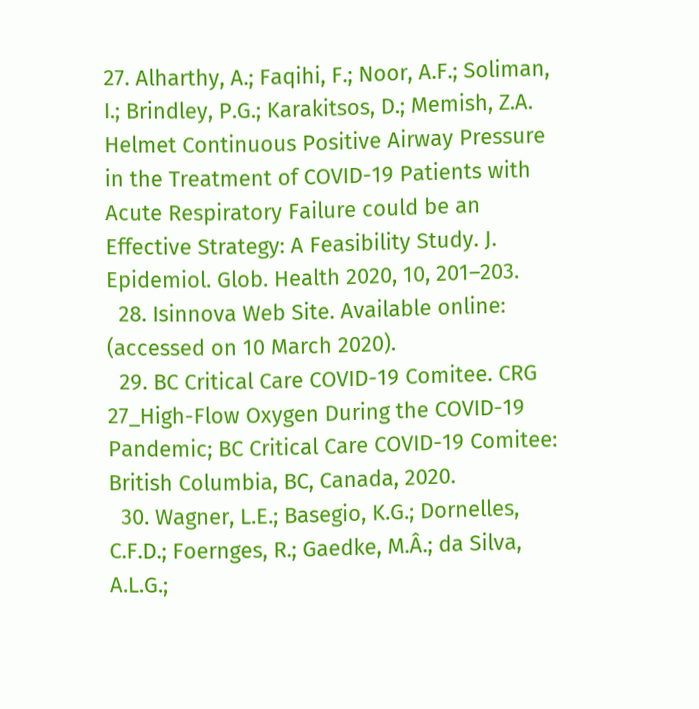27. Alharthy, A.; Faqihi, F.; Noor, A.F.; Soliman, I.; Brindley, P.G.; Karakitsos, D.; Memish, Z.A. Helmet Continuous Positive Airway Pressure in the Treatment of COVID-19 Patients with Acute Respiratory Failure could be an Effective Strategy: A Feasibility Study. J. Epidemiol. Glob. Health 2020, 10, 201–203.
  28. Isinnova Web Site. Available online: (accessed on 10 March 2020).
  29. BC Critical Care COVID-19 Comitee. CRG 27_High-Flow Oxygen During the COVID-19 Pandemic; BC Critical Care COVID-19 Comitee: British Columbia, BC, Canada, 2020.
  30. Wagner, L.E.; Basegio, K.G.; Dornelles, C.F.D.; Foernges, R.; Gaedke, M.Â.; da Silva, A.L.G.;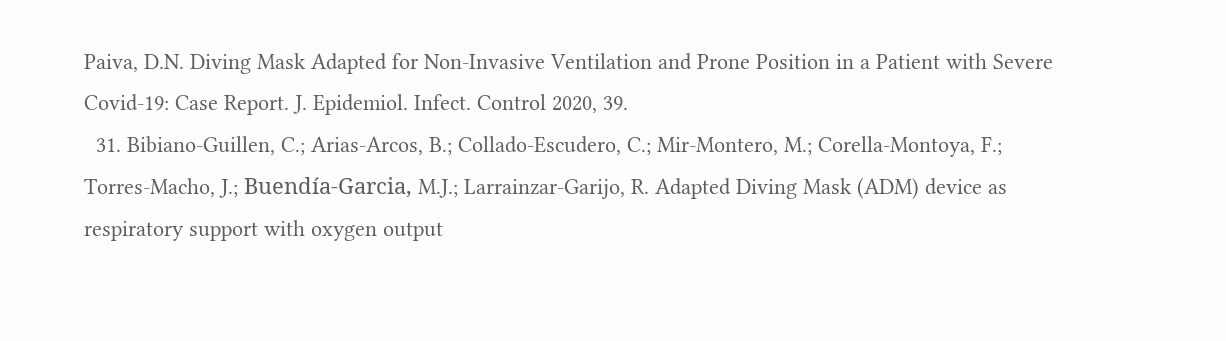Paiva, D.N. Diving Mask Adapted for Non-Invasive Ventilation and Prone Position in a Patient with Severe Covid-19: Case Report. J. Epidemiol. Infect. Control 2020, 39.
  31. Bibiano-Guillen, C.; Arias-Arcos, B.; Collado-Escudero, C.; Mir-Montero, M.; Corella-Montoya, F.; Torres-Macho, J.; Buendía-Garcia, M.J.; Larrainzar-Garijo, R. Adapted Diving Mask (ADM) device as respiratory support with oxygen output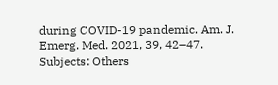during COVID-19 pandemic. Am. J. Emerg. Med. 2021, 39, 42–47.
Subjects: Others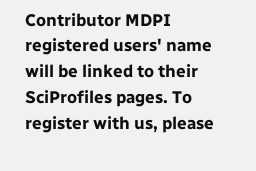Contributor MDPI registered users' name will be linked to their SciProfiles pages. To register with us, please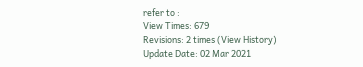refer to :
View Times: 679
Revisions: 2 times (View History)
Update Date: 02 Mar 2021